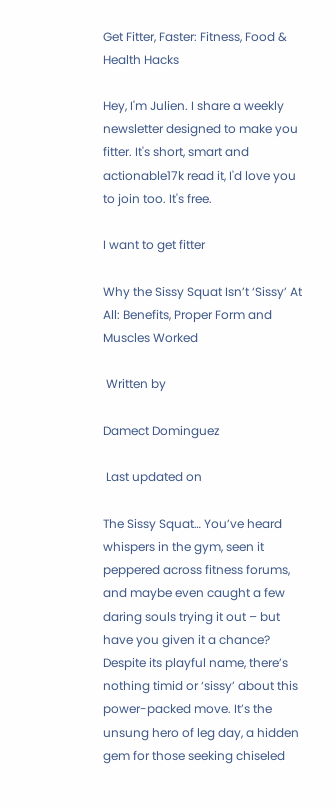Get Fitter, Faster: Fitness, Food & Health Hacks

Hey, I'm Julien. I share a weekly newsletter designed to make you fitter. It's short, smart and actionable17k read it, I'd love you to join too. It's free.

I want to get fitter

Why the Sissy Squat Isn’t ‘Sissy’ At All: Benefits, Proper Form and Muscles Worked

 Written by

Damect Dominguez

 Last updated on

The Sissy Squat… You’ve heard whispers in the gym, seen it peppered across fitness forums, and maybe even caught a few daring souls trying it out – but have you given it a chance? Despite its playful name, there’s nothing timid or ‘sissy’ about this power-packed move. It’s the unsung hero of leg day, a hidden gem for those seeking chiseled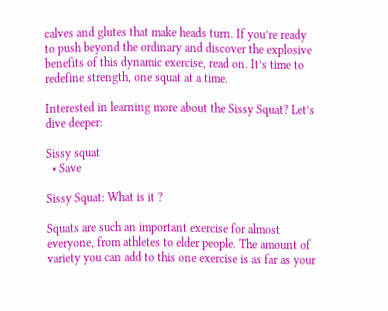calves and glutes that make heads turn. If you’re ready to push beyond the ordinary and discover the explosive benefits of this dynamic exercise, read on. It’s time to redefine strength, one squat at a time.

Interested in learning more about the Sissy Squat? Let’s dive deeper:

Sissy squat
  • Save

Sissy Squat: What is it ?

Squats are such an important exercise for almost everyone, from athletes to elder people. The amount of variety you can add to this one exercise is as far as your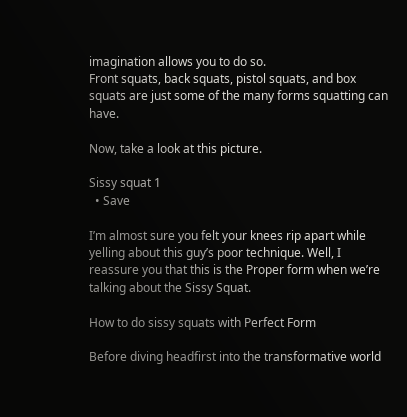imagination allows you to do so.
Front squats, back squats, pistol squats, and box squats are just some of the many forms squatting can have.

Now, take a look at this picture.

Sissy squat 1
  • Save

I’m almost sure you felt your knees rip apart while yelling about this guy’s poor technique. Well, I reassure you that this is the Proper form when we’re talking about the Sissy Squat.

How to do sissy squats with Perfect Form

Before diving headfirst into the transformative world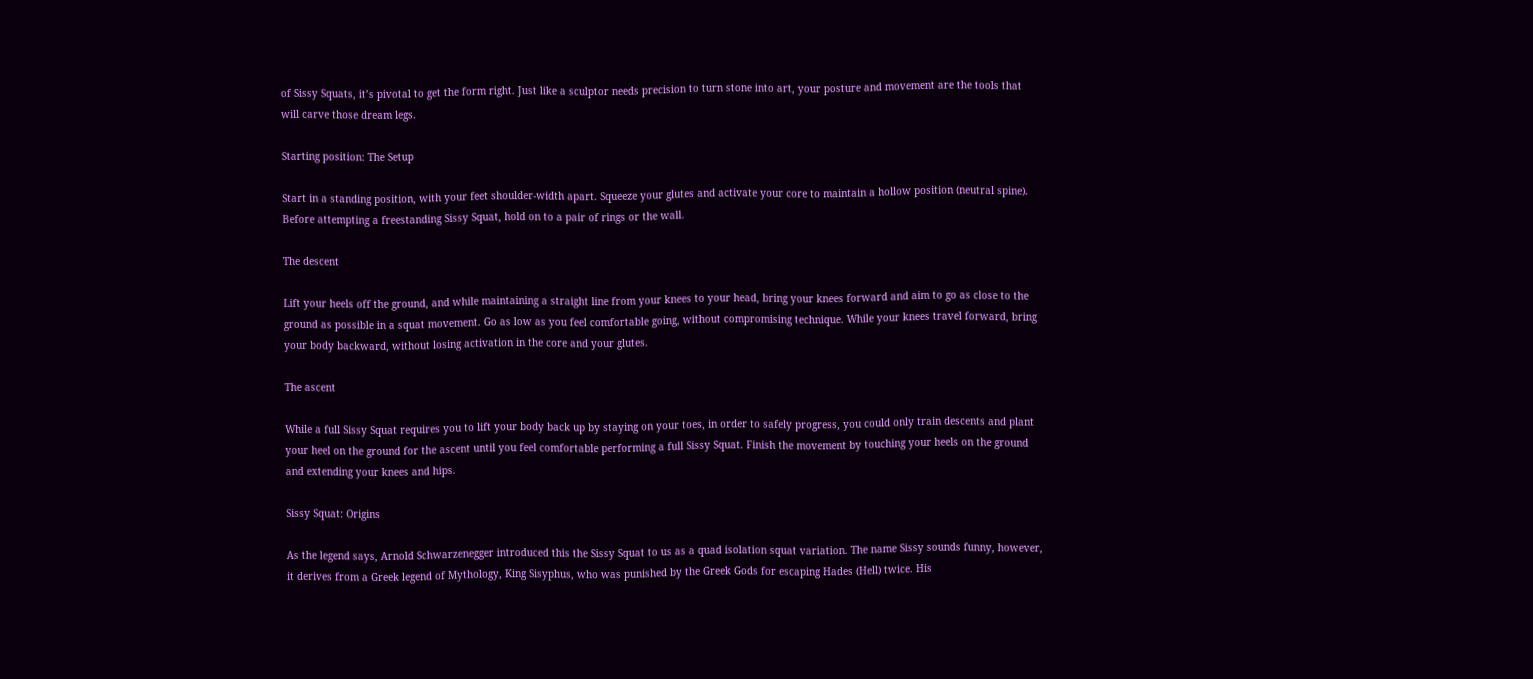of Sissy Squats, it’s pivotal to get the form right. Just like a sculptor needs precision to turn stone into art, your posture and movement are the tools that will carve those dream legs.

Starting position: The Setup

Start in a standing position, with your feet shoulder-width apart. Squeeze your glutes and activate your core to maintain a hollow position (neutral spine). Before attempting a freestanding Sissy Squat, hold on to a pair of rings or the wall.

The descent

Lift your heels off the ground, and while maintaining a straight line from your knees to your head, bring your knees forward and aim to go as close to the ground as possible in a squat movement. Go as low as you feel comfortable going, without compromising technique. While your knees travel forward, bring your body backward, without losing activation in the core and your glutes.

The ascent

While a full Sissy Squat requires you to lift your body back up by staying on your toes, in order to safely progress, you could only train descents and plant your heel on the ground for the ascent until you feel comfortable performing a full Sissy Squat. Finish the movement by touching your heels on the ground and extending your knees and hips.

Sissy Squat: Origins

As the legend says, Arnold Schwarzenegger introduced this the Sissy Squat to us as a quad isolation squat variation. The name Sissy sounds funny, however, it derives from a Greek legend of Mythology, King Sisyphus, who was punished by the Greek Gods for escaping Hades (Hell) twice. His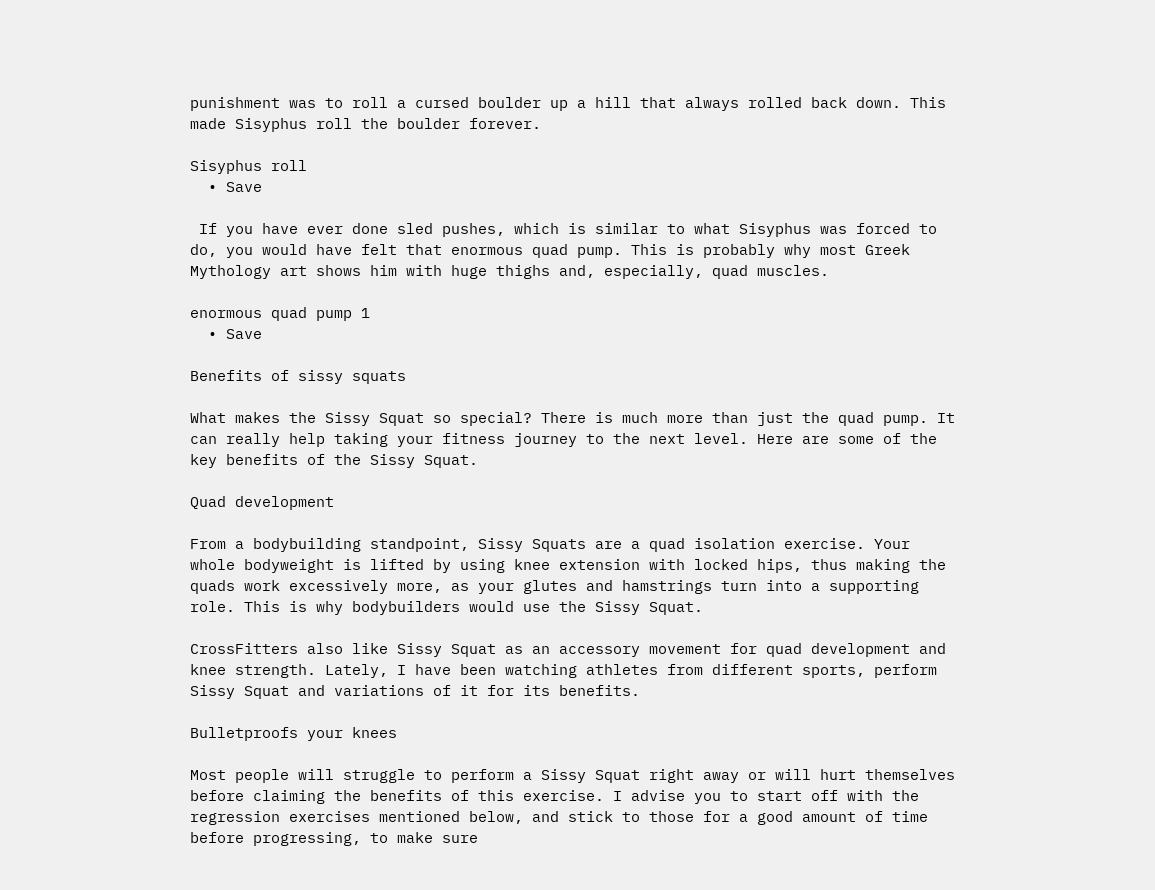punishment was to roll a cursed boulder up a hill that always rolled back down. This made Sisyphus roll the boulder forever.

Sisyphus roll
  • Save

 If you have ever done sled pushes, which is similar to what Sisyphus was forced to do, you would have felt that enormous quad pump. This is probably why most Greek Mythology art shows him with huge thighs and, especially, quad muscles.

enormous quad pump 1
  • Save

Benefits of sissy squats

What makes the Sissy Squat so special? There is much more than just the quad pump. It can really help taking your fitness journey to the next level. Here are some of the key benefits of the Sissy Squat.

Quad development

From a bodybuilding standpoint, Sissy Squats are a quad isolation exercise. Your whole bodyweight is lifted by using knee extension with locked hips, thus making the quads work excessively more, as your glutes and hamstrings turn into a supporting role. This is why bodybuilders would use the Sissy Squat.

CrossFitters also like Sissy Squat as an accessory movement for quad development and knee strength. Lately, I have been watching athletes from different sports, perform Sissy Squat and variations of it for its benefits.

Bulletproofs your knees

Most people will struggle to perform a Sissy Squat right away or will hurt themselves before claiming the benefits of this exercise. I advise you to start off with the regression exercises mentioned below, and stick to those for a good amount of time before progressing, to make sure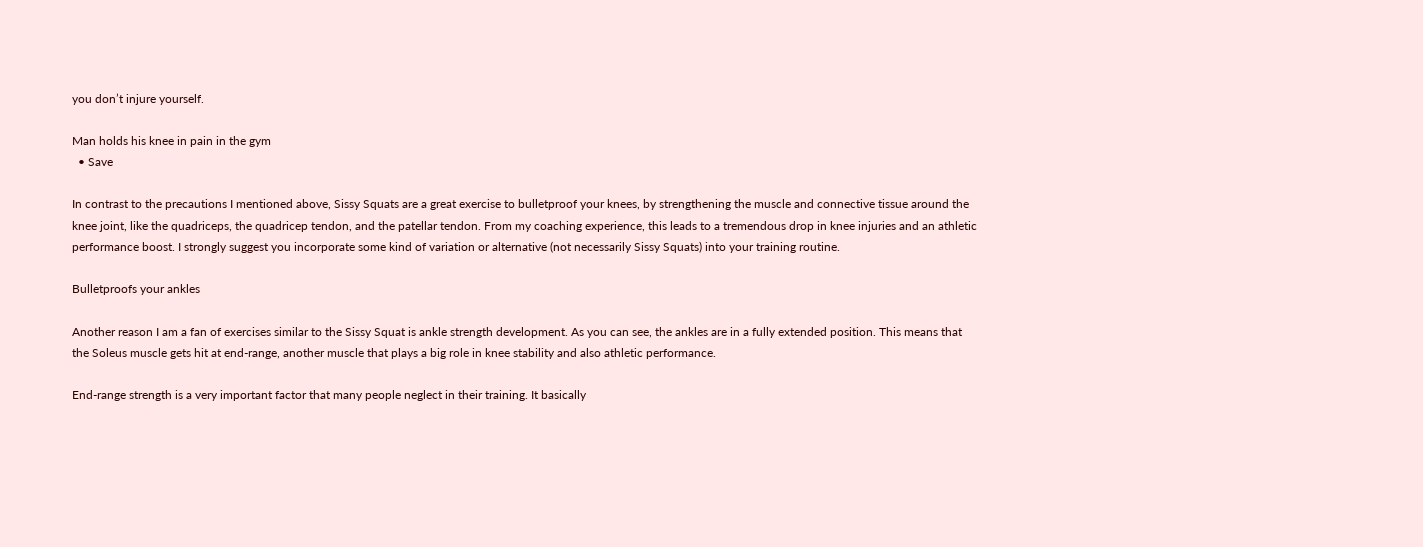you don’t injure yourself.

Man holds his knee in pain in the gym
  • Save

In contrast to the precautions I mentioned above, Sissy Squats are a great exercise to bulletproof your knees, by strengthening the muscle and connective tissue around the knee joint, like the quadriceps, the quadricep tendon, and the patellar tendon. From my coaching experience, this leads to a tremendous drop in knee injuries and an athletic performance boost. I strongly suggest you incorporate some kind of variation or alternative (not necessarily Sissy Squats) into your training routine.

Bulletproofs your ankles

Another reason I am a fan of exercises similar to the Sissy Squat is ankle strength development. As you can see, the ankles are in a fully extended position. This means that the Soleus muscle gets hit at end-range, another muscle that plays a big role in knee stability and also athletic performance.

End-range strength is a very important factor that many people neglect in their training. It basically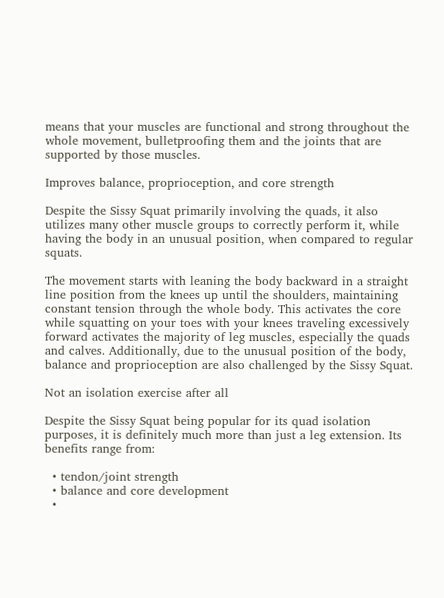means that your muscles are functional and strong throughout the whole movement, bulletproofing them and the joints that are supported by those muscles.

Improves balance, proprioception, and core strength

Despite the Sissy Squat primarily involving the quads, it also utilizes many other muscle groups to correctly perform it, while having the body in an unusual position, when compared to regular squats.

The movement starts with leaning the body backward in a straight line position from the knees up until the shoulders, maintaining constant tension through the whole body. This activates the core while squatting on your toes with your knees traveling excessively forward activates the majority of leg muscles, especially the quads and calves. Additionally, due to the unusual position of the body, balance and proprioception are also challenged by the Sissy Squat.

Not an isolation exercise after all

Despite the Sissy Squat being popular for its quad isolation purposes, it is definitely much more than just a leg extension. Its benefits range from:

  • tendon/joint strength
  • balance and core development
  •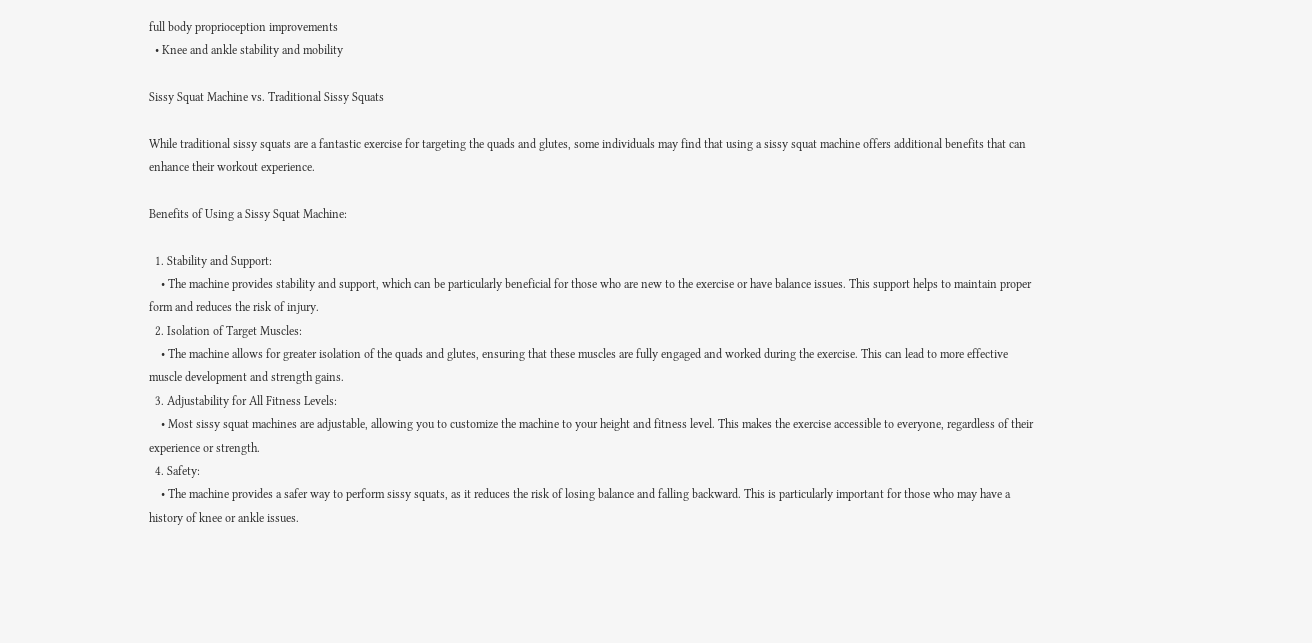full body proprioception improvements
  • Knee and ankle stability and mobility

Sissy Squat Machine vs. Traditional Sissy Squats

While traditional sissy squats are a fantastic exercise for targeting the quads and glutes, some individuals may find that using a sissy squat machine offers additional benefits that can enhance their workout experience.

Benefits of Using a Sissy Squat Machine:

  1. Stability and Support:
    • The machine provides stability and support, which can be particularly beneficial for those who are new to the exercise or have balance issues. This support helps to maintain proper form and reduces the risk of injury.
  2. Isolation of Target Muscles:
    • The machine allows for greater isolation of the quads and glutes, ensuring that these muscles are fully engaged and worked during the exercise. This can lead to more effective muscle development and strength gains.
  3. Adjustability for All Fitness Levels:
    • Most sissy squat machines are adjustable, allowing you to customize the machine to your height and fitness level. This makes the exercise accessible to everyone, regardless of their experience or strength.
  4. Safety:
    • The machine provides a safer way to perform sissy squats, as it reduces the risk of losing balance and falling backward. This is particularly important for those who may have a history of knee or ankle issues.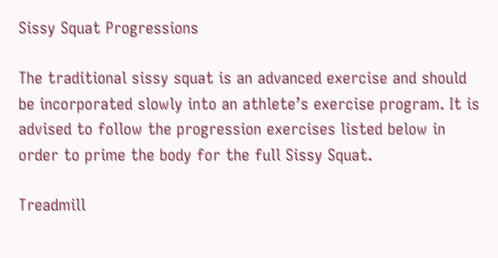Sissy Squat Progressions

The traditional sissy squat is an advanced exercise and should be incorporated slowly into an athlete’s exercise program. It is advised to follow the progression exercises listed below in order to prime the body for the full Sissy Squat.

Treadmill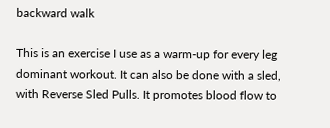backward walk

This is an exercise I use as a warm-up for every leg dominant workout. It can also be done with a sled, with Reverse Sled Pulls. It promotes blood flow to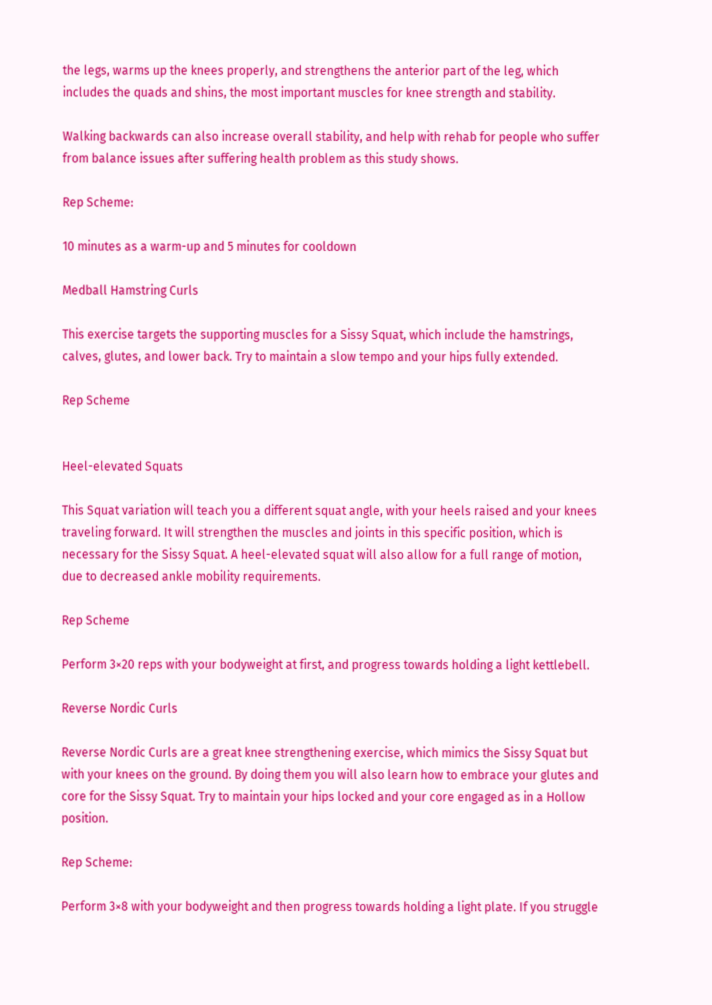the legs, warms up the knees properly, and strengthens the anterior part of the leg, which includes the quads and shins, the most important muscles for knee strength and stability.

Walking backwards can also increase overall stability, and help with rehab for people who suffer from balance issues after suffering health problem as this study shows.

Rep Scheme:

10 minutes as a warm-up and 5 minutes for cooldown

Medball Hamstring Curls

This exercise targets the supporting muscles for a Sissy Squat, which include the hamstrings, calves, glutes, and lower back. Try to maintain a slow tempo and your hips fully extended.

Rep Scheme


Heel-elevated Squats

This Squat variation will teach you a different squat angle, with your heels raised and your knees traveling forward. It will strengthen the muscles and joints in this specific position, which is necessary for the Sissy Squat. A heel-elevated squat will also allow for a full range of motion, due to decreased ankle mobility requirements.

Rep Scheme

Perform 3×20 reps with your bodyweight at first, and progress towards holding a light kettlebell.

Reverse Nordic Curls

Reverse Nordic Curls are a great knee strengthening exercise, which mimics the Sissy Squat but with your knees on the ground. By doing them you will also learn how to embrace your glutes and core for the Sissy Squat. Try to maintain your hips locked and your core engaged as in a Hollow position.

Rep Scheme:

Perform 3×8 with your bodyweight and then progress towards holding a light plate. If you struggle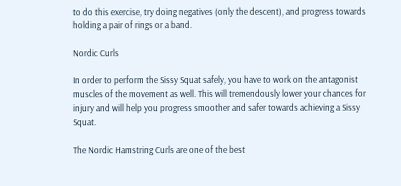to do this exercise, try doing negatives (only the descent), and progress towards holding a pair of rings or a band.

Nordic Curls

In order to perform the Sissy Squat safely, you have to work on the antagonist muscles of the movement as well. This will tremendously lower your chances for injury and will help you progress smoother and safer towards achieving a Sissy Squat.

The Nordic Hamstring Curls are one of the best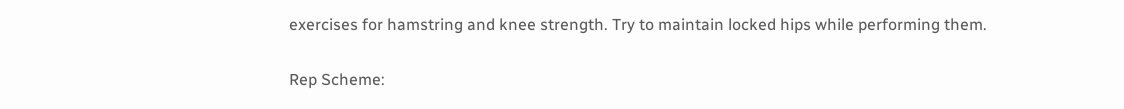exercises for hamstring and knee strength. Try to maintain locked hips while performing them.

Rep Scheme: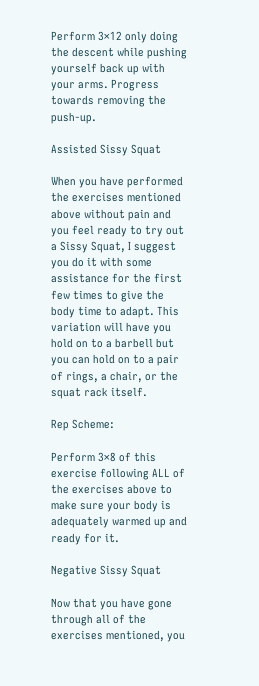Perform 3×12 only doing the descent while pushing yourself back up with your arms. Progress towards removing the push-up.

Assisted Sissy Squat

When you have performed the exercises mentioned above without pain and you feel ready to try out a Sissy Squat, I suggest you do it with some assistance for the first few times to give the body time to adapt. This variation will have you hold on to a barbell but you can hold on to a pair of rings, a chair, or the squat rack itself.

Rep Scheme:

Perform 3×8 of this exercise following ALL of the exercises above to make sure your body is adequately warmed up and ready for it.

Negative Sissy Squat

Now that you have gone through all of the exercises mentioned, you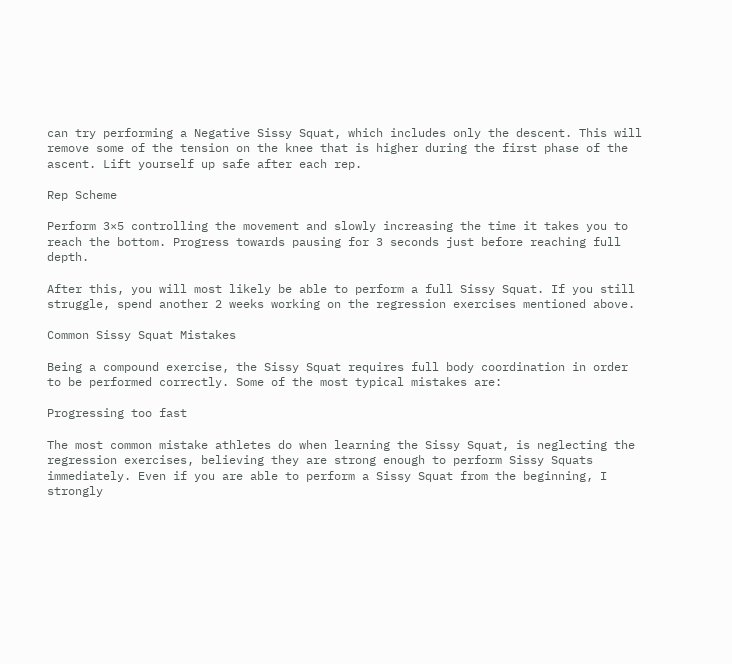can try performing a Negative Sissy Squat, which includes only the descent. This will remove some of the tension on the knee that is higher during the first phase of the ascent. Lift yourself up safe after each rep.

Rep Scheme

Perform 3×5 controlling the movement and slowly increasing the time it takes you to reach the bottom. Progress towards pausing for 3 seconds just before reaching full depth.

After this, you will most likely be able to perform a full Sissy Squat. If you still struggle, spend another 2 weeks working on the regression exercises mentioned above.

Common Sissy Squat Mistakes

Being a compound exercise, the Sissy Squat requires full body coordination in order to be performed correctly. Some of the most typical mistakes are:

Progressing too fast

The most common mistake athletes do when learning the Sissy Squat, is neglecting the regression exercises, believing they are strong enough to perform Sissy Squats immediately. Even if you are able to perform a Sissy Squat from the beginning, I strongly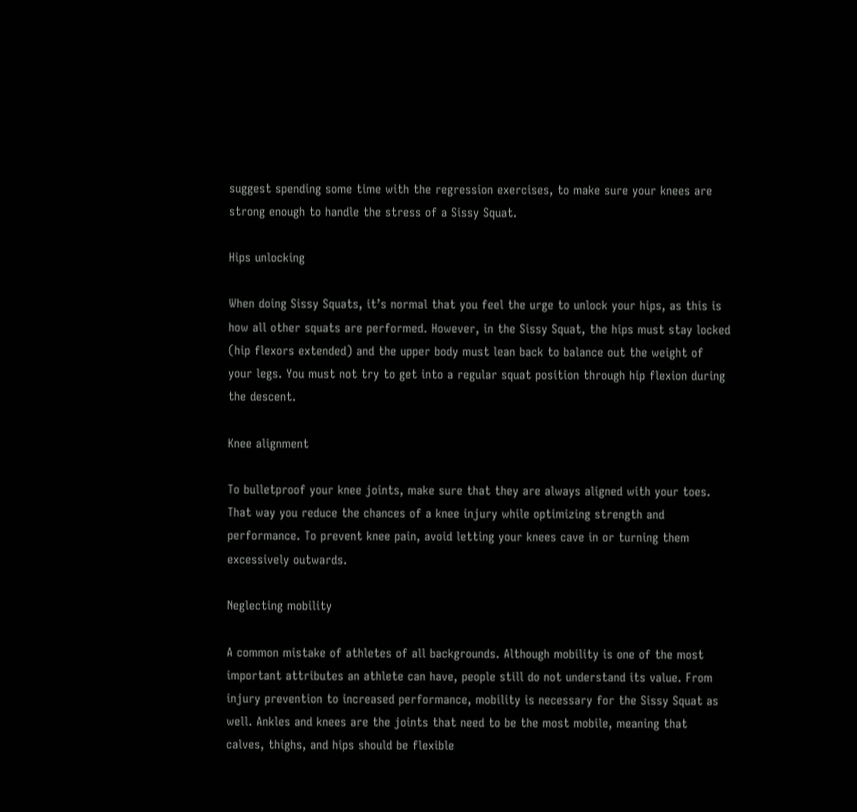suggest spending some time with the regression exercises, to make sure your knees are strong enough to handle the stress of a Sissy Squat.

Hips unlocking

When doing Sissy Squats, it’s normal that you feel the urge to unlock your hips, as this is how all other squats are performed. However, in the Sissy Squat, the hips must stay locked (hip flexors extended) and the upper body must lean back to balance out the weight of your legs. You must not try to get into a regular squat position through hip flexion during the descent.

Knee alignment

To bulletproof your knee joints, make sure that they are always aligned with your toes. That way you reduce the chances of a knee injury while optimizing strength and performance. To prevent knee pain, avoid letting your knees cave in or turning them excessively outwards.

Neglecting mobility

A common mistake of athletes of all backgrounds. Although mobility is one of the most important attributes an athlete can have, people still do not understand its value. From injury prevention to increased performance, mobility is necessary for the Sissy Squat as well. Ankles and knees are the joints that need to be the most mobile, meaning that calves, thighs, and hips should be flexible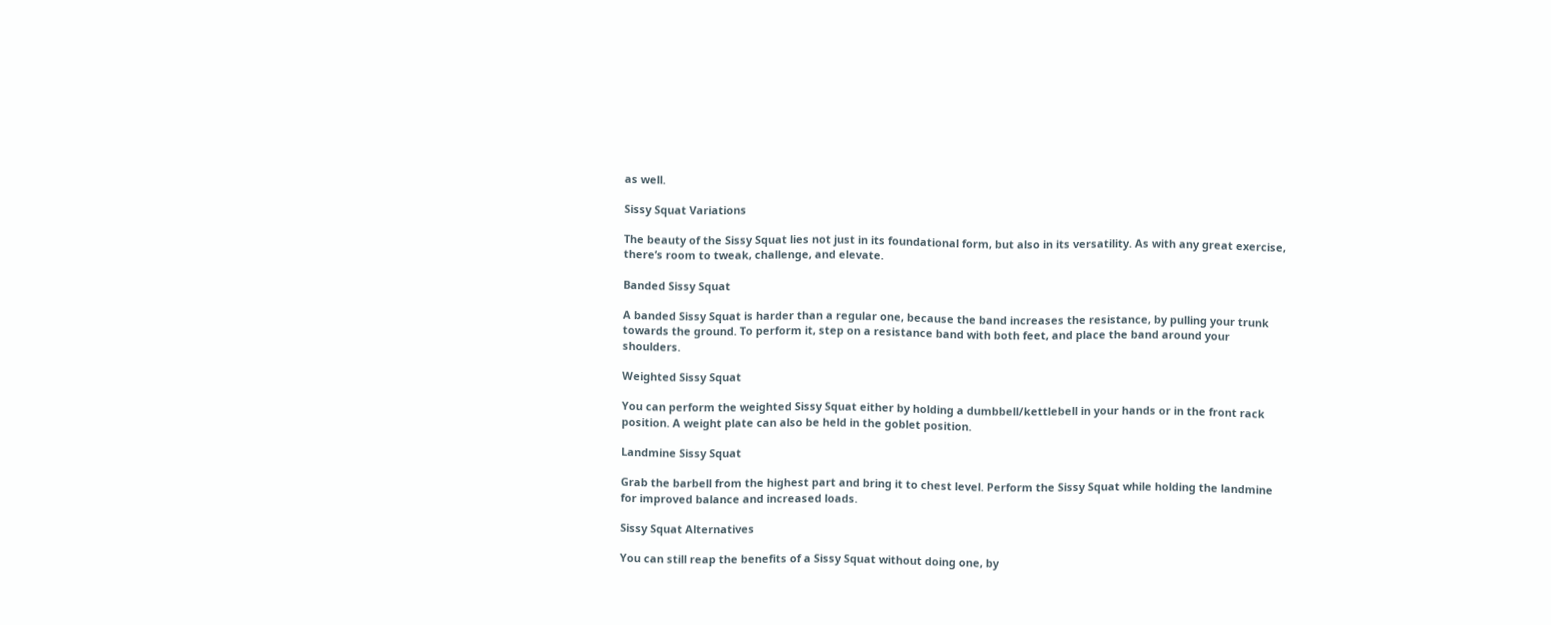as well.

Sissy Squat Variations

The beauty of the Sissy Squat lies not just in its foundational form, but also in its versatility. As with any great exercise, there’s room to tweak, challenge, and elevate.

Banded Sissy Squat

A banded Sissy Squat is harder than a regular one, because the band increases the resistance, by pulling your trunk towards the ground. To perform it, step on a resistance band with both feet, and place the band around your shoulders.

Weighted Sissy Squat

You can perform the weighted Sissy Squat either by holding a dumbbell/kettlebell in your hands or in the front rack position. A weight plate can also be held in the goblet position.

Landmine Sissy Squat

Grab the barbell from the highest part and bring it to chest level. Perform the Sissy Squat while holding the landmine for improved balance and increased loads.

Sissy Squat Alternatives

You can still reap the benefits of a Sissy Squat without doing one, by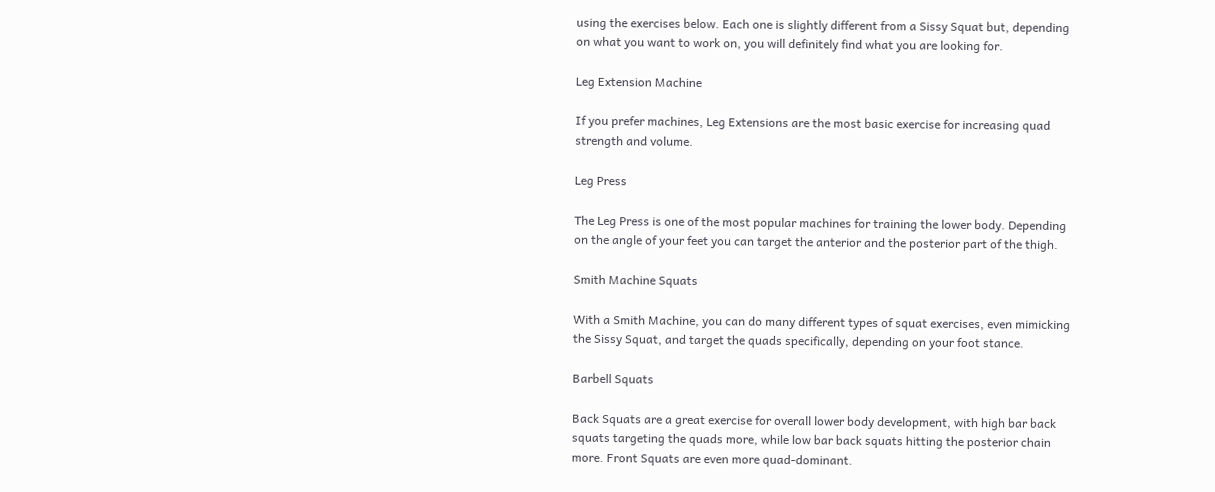using the exercises below. Each one is slightly different from a Sissy Squat but, depending on what you want to work on, you will definitely find what you are looking for.

Leg Extension Machine

If you prefer machines, Leg Extensions are the most basic exercise for increasing quad strength and volume.

Leg Press

The Leg Press is one of the most popular machines for training the lower body. Depending on the angle of your feet you can target the anterior and the posterior part of the thigh.

Smith Machine Squats

With a Smith Machine, you can do many different types of squat exercises, even mimicking the Sissy Squat, and target the quads specifically, depending on your foot stance.

Barbell Squats

Back Squats are a great exercise for overall lower body development, with high bar back squats targeting the quads more, while low bar back squats hitting the posterior chain more. Front Squats are even more quad-dominant.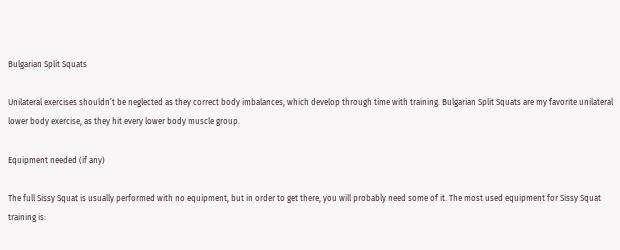Bulgarian Split Squats

Unilateral exercises shouldn’t be neglected as they correct body imbalances, which develop through time with training. Bulgarian Split Squats are my favorite unilateral lower body exercise, as they hit every lower body muscle group.

Equipment needed (if any)

The full Sissy Squat is usually performed with no equipment, but in order to get there, you will probably need some of it. The most used equipment for Sissy Squat training is: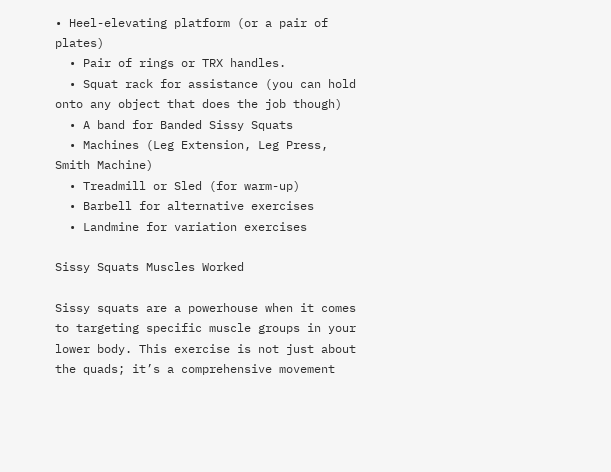• Heel-elevating platform (or a pair of plates)
  • Pair of rings or TRX handles.
  • Squat rack for assistance (you can hold onto any object that does the job though)
  • A band for Banded Sissy Squats
  • Machines (Leg Extension, Leg Press, Smith Machine)
  • Treadmill or Sled (for warm-up)
  • Barbell for alternative exercises
  • Landmine for variation exercises

Sissy Squats Muscles Worked

Sissy squats are a powerhouse when it comes to targeting specific muscle groups in your lower body. This exercise is not just about the quads; it’s a comprehensive movement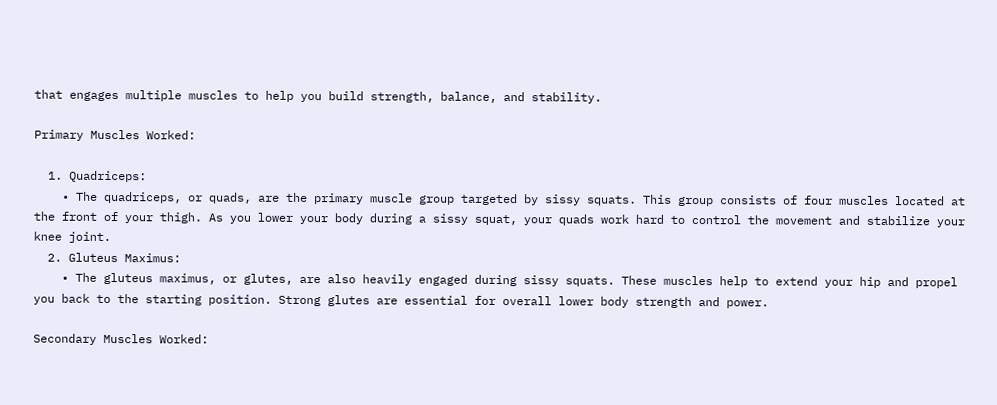that engages multiple muscles to help you build strength, balance, and stability.

Primary Muscles Worked:

  1. Quadriceps:
    • The quadriceps, or quads, are the primary muscle group targeted by sissy squats. This group consists of four muscles located at the front of your thigh. As you lower your body during a sissy squat, your quads work hard to control the movement and stabilize your knee joint.
  2. Gluteus Maximus:
    • The gluteus maximus, or glutes, are also heavily engaged during sissy squats. These muscles help to extend your hip and propel you back to the starting position. Strong glutes are essential for overall lower body strength and power.

Secondary Muscles Worked: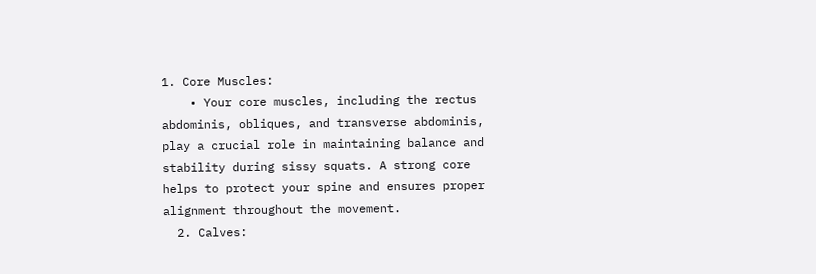1. Core Muscles:
    • Your core muscles, including the rectus abdominis, obliques, and transverse abdominis, play a crucial role in maintaining balance and stability during sissy squats. A strong core helps to protect your spine and ensures proper alignment throughout the movement.
  2. Calves: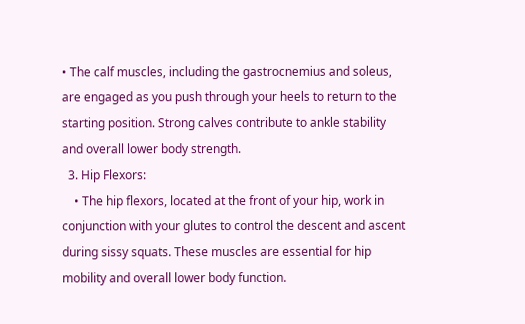• The calf muscles, including the gastrocnemius and soleus, are engaged as you push through your heels to return to the starting position. Strong calves contribute to ankle stability and overall lower body strength.
  3. Hip Flexors:
    • The hip flexors, located at the front of your hip, work in conjunction with your glutes to control the descent and ascent during sissy squats. These muscles are essential for hip mobility and overall lower body function.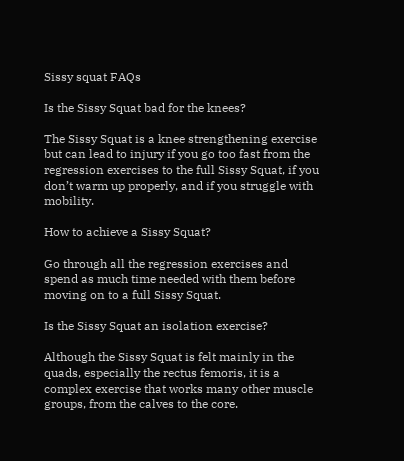Sissy squat FAQs

Is the Sissy Squat bad for the knees?

The Sissy Squat is a knee strengthening exercise but can lead to injury if you go too fast from the regression exercises to the full Sissy Squat, if you don’t warm up properly, and if you struggle with mobility.

How to achieve a Sissy Squat?

Go through all the regression exercises and spend as much time needed with them before moving on to a full Sissy Squat.

Is the Sissy Squat an isolation exercise?

Although the Sissy Squat is felt mainly in the quads, especially the rectus femoris, it is a complex exercise that works many other muscle groups, from the calves to the core.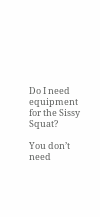Do I need equipment for the Sissy Squat?

You don’t need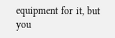equipment for it, but you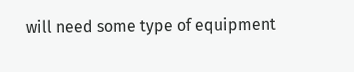will need some type of equipment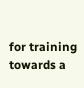for training towards a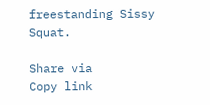freestanding Sissy Squat.

Share via
Copy link